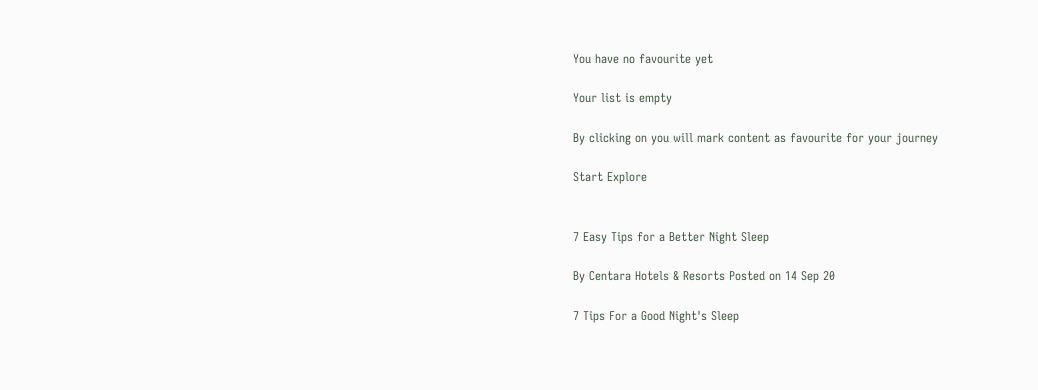You have no favourite yet

Your list is empty

By clicking on you will mark content as favourite for your journey

Start Explore


7 Easy Tips for a Better Night Sleep

By Centara Hotels & Resorts Posted on 14 Sep 20

7 Tips For a Good Night's Sleep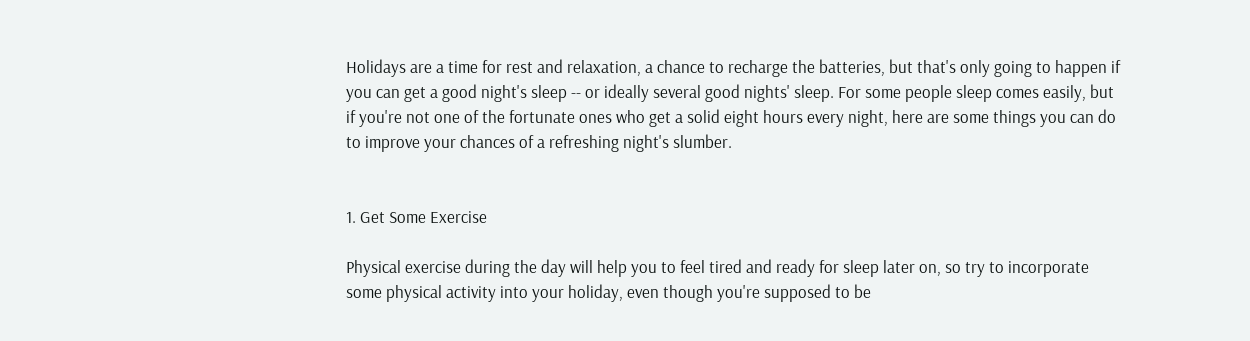Holidays are a time for rest and relaxation, a chance to recharge the batteries, but that's only going to happen if you can get a good night's sleep -- or ideally several good nights' sleep. For some people sleep comes easily, but if you're not one of the fortunate ones who get a solid eight hours every night, here are some things you can do to improve your chances of a refreshing night's slumber.


1. Get Some Exercise

Physical exercise during the day will help you to feel tired and ready for sleep later on, so try to incorporate some physical activity into your holiday, even though you're supposed to be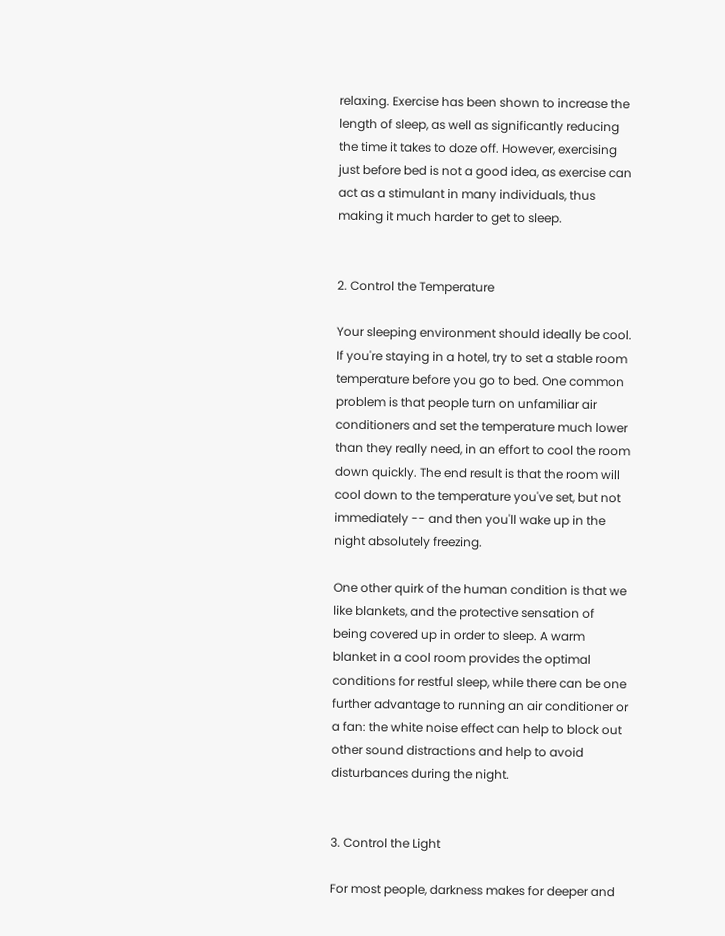relaxing. Exercise has been shown to increase the length of sleep, as well as significantly reducing the time it takes to doze off. However, exercising just before bed is not a good idea, as exercise can act as a stimulant in many individuals, thus making it much harder to get to sleep.


2. Control the Temperature

Your sleeping environment should ideally be cool. If you're staying in a hotel, try to set a stable room temperature before you go to bed. One common problem is that people turn on unfamiliar air conditioners and set the temperature much lower than they really need, in an effort to cool the room down quickly. The end result is that the room will cool down to the temperature you've set, but not immediately -- and then you'll wake up in the night absolutely freezing.

One other quirk of the human condition is that we like blankets, and the protective sensation of being covered up in order to sleep. A warm blanket in a cool room provides the optimal conditions for restful sleep, while there can be one further advantage to running an air conditioner or a fan: the white noise effect can help to block out other sound distractions and help to avoid disturbances during the night.


3. Control the Light

For most people, darkness makes for deeper and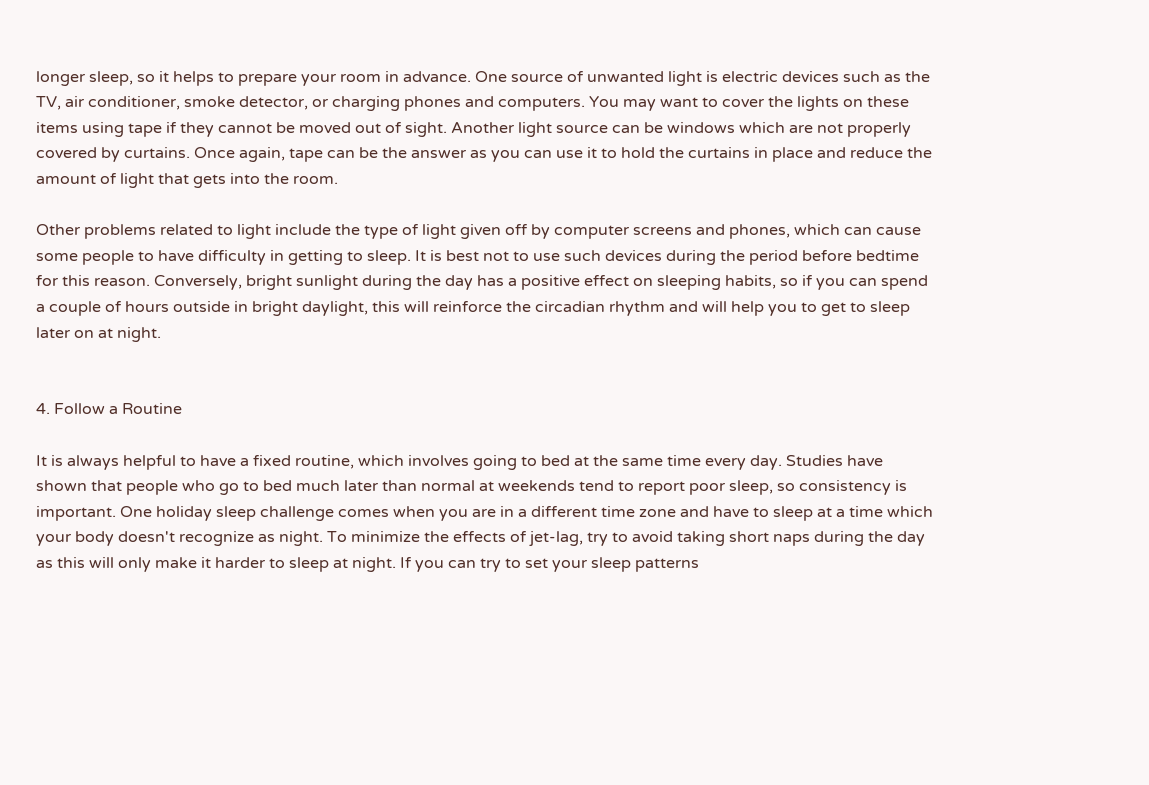longer sleep, so it helps to prepare your room in advance. One source of unwanted light is electric devices such as the TV, air conditioner, smoke detector, or charging phones and computers. You may want to cover the lights on these items using tape if they cannot be moved out of sight. Another light source can be windows which are not properly covered by curtains. Once again, tape can be the answer as you can use it to hold the curtains in place and reduce the amount of light that gets into the room.

Other problems related to light include the type of light given off by computer screens and phones, which can cause some people to have difficulty in getting to sleep. It is best not to use such devices during the period before bedtime for this reason. Conversely, bright sunlight during the day has a positive effect on sleeping habits, so if you can spend a couple of hours outside in bright daylight, this will reinforce the circadian rhythm and will help you to get to sleep later on at night.


4. Follow a Routine

It is always helpful to have a fixed routine, which involves going to bed at the same time every day. Studies have shown that people who go to bed much later than normal at weekends tend to report poor sleep, so consistency is important. One holiday sleep challenge comes when you are in a different time zone and have to sleep at a time which your body doesn't recognize as night. To minimize the effects of jet-lag, try to avoid taking short naps during the day as this will only make it harder to sleep at night. If you can try to set your sleep patterns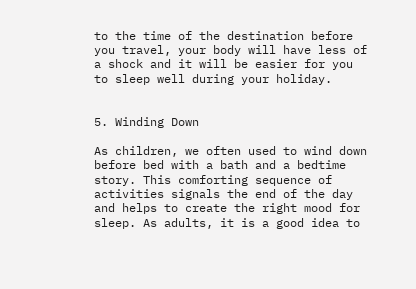to the time of the destination before you travel, your body will have less of a shock and it will be easier for you to sleep well during your holiday.


5. Winding Down

As children, we often used to wind down before bed with a bath and a bedtime story. This comforting sequence of activities signals the end of the day and helps to create the right mood for sleep. As adults, it is a good idea to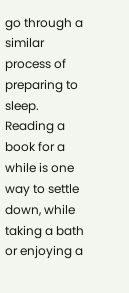go through a similar process of preparing to sleep. Reading a book for a while is one way to settle down, while taking a bath or enjoying a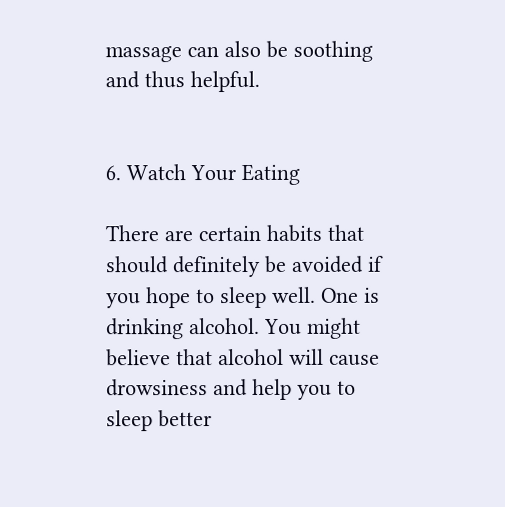massage can also be soothing and thus helpful.


6. Watch Your Eating

There are certain habits that should definitely be avoided if you hope to sleep well. One is drinking alcohol. You might believe that alcohol will cause drowsiness and help you to sleep better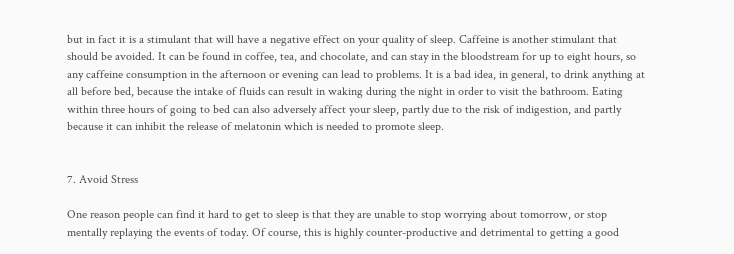but in fact it is a stimulant that will have a negative effect on your quality of sleep. Caffeine is another stimulant that should be avoided. It can be found in coffee, tea, and chocolate, and can stay in the bloodstream for up to eight hours, so any caffeine consumption in the afternoon or evening can lead to problems. It is a bad idea, in general, to drink anything at all before bed, because the intake of fluids can result in waking during the night in order to visit the bathroom. Eating within three hours of going to bed can also adversely affect your sleep, partly due to the risk of indigestion, and partly because it can inhibit the release of melatonin which is needed to promote sleep.


7. Avoid Stress

One reason people can find it hard to get to sleep is that they are unable to stop worrying about tomorrow, or stop mentally replaying the events of today. Of course, this is highly counter-productive and detrimental to getting a good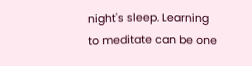night's sleep. Learning to meditate can be one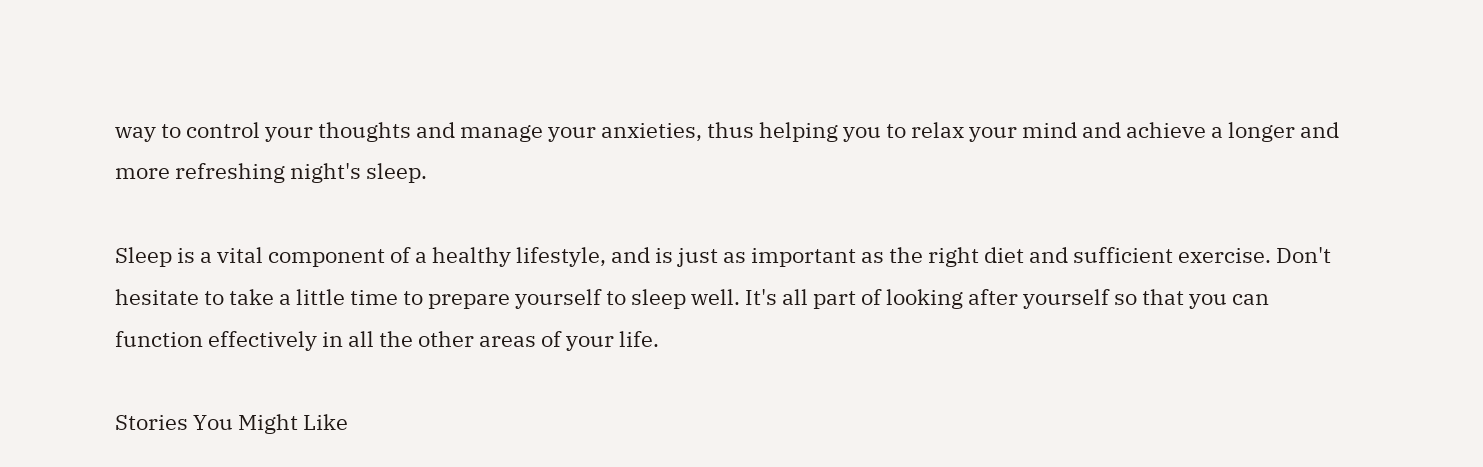way to control your thoughts and manage your anxieties, thus helping you to relax your mind and achieve a longer and more refreshing night's sleep.

Sleep is a vital component of a healthy lifestyle, and is just as important as the right diet and sufficient exercise. Don't hesitate to take a little time to prepare yourself to sleep well. It's all part of looking after yourself so that you can function effectively in all the other areas of your life.

Stories You Might Like